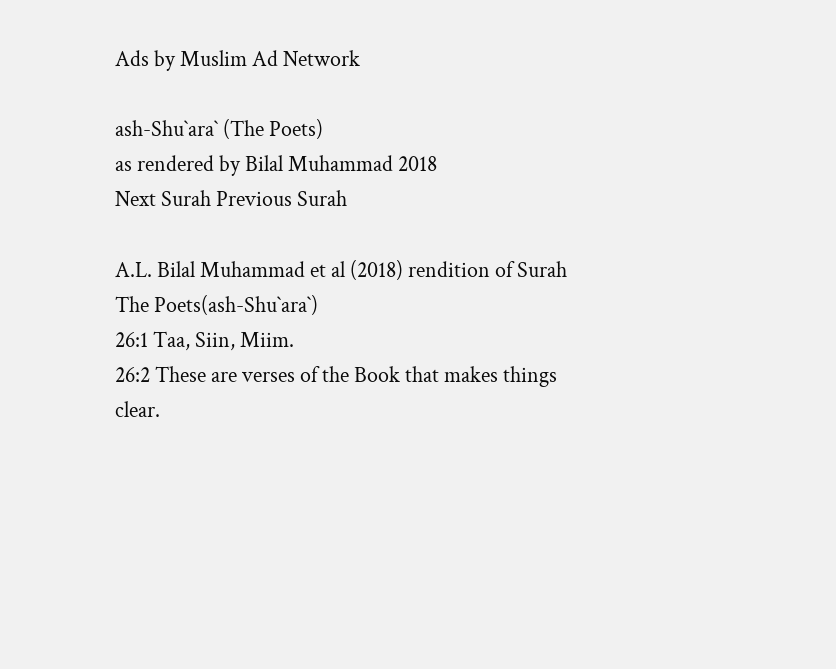Ads by Muslim Ad Network

ash-Shu`ara` (The Poets)
as rendered by Bilal Muhammad 2018
Next Surah Previous Surah

A.L. Bilal Muhammad et al (2018) rendition of Surah The Poets(ash-Shu`ara`)
26:1 Taa, Siin, Miim.
26:2 These are verses of the Book that makes things clear.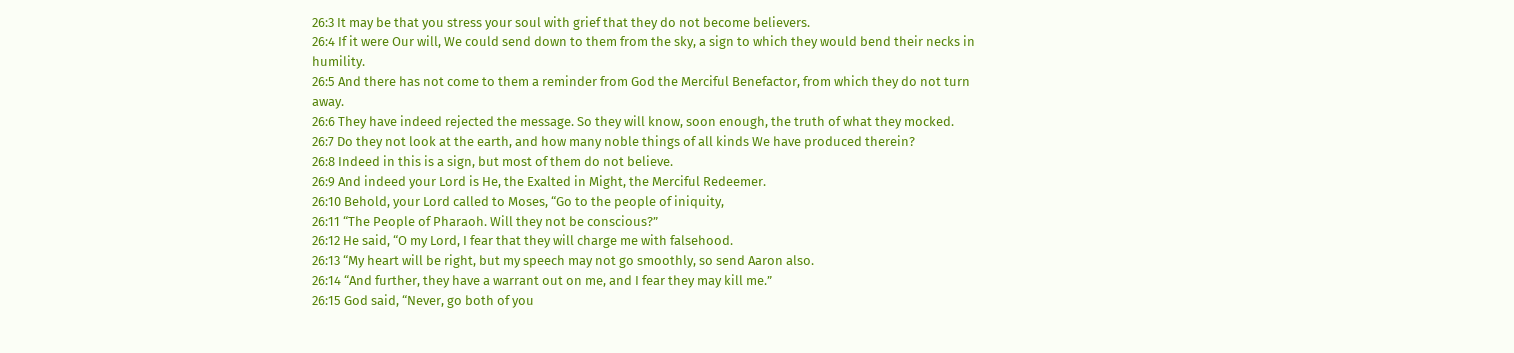26:3 It may be that you stress your soul with grief that they do not become believers.
26:4 If it were Our will, We could send down to them from the sky, a sign to which they would bend their necks in humility.
26:5 And there has not come to them a reminder from God the Merciful Benefactor, from which they do not turn away.
26:6 They have indeed rejected the message. So they will know, soon enough, the truth of what they mocked.
26:7 Do they not look at the earth, and how many noble things of all kinds We have produced therein?
26:8 Indeed in this is a sign, but most of them do not believe.
26:9 And indeed your Lord is He, the Exalted in Might, the Merciful Redeemer.
26:10 Behold, your Lord called to Moses, “Go to the people of iniquity,
26:11 “The People of Pharaoh. Will they not be conscious?”
26:12 He said, “O my Lord, I fear that they will charge me with falsehood.
26:13 “My heart will be right, but my speech may not go smoothly, so send Aaron also.
26:14 “And further, they have a warrant out on me, and I fear they may kill me.”
26:15 God said, “Never, go both of you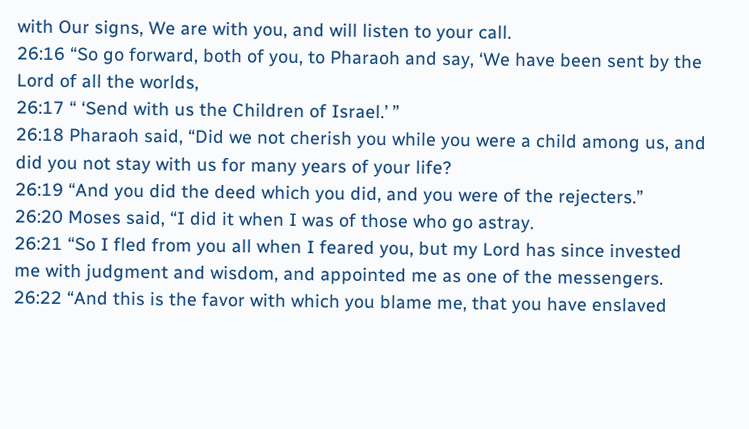with Our signs, We are with you, and will listen to your call.
26:16 “So go forward, both of you, to Pharaoh and say, ‘We have been sent by the Lord of all the worlds,
26:17 “ ‘Send with us the Children of Israel.’ ”
26:18 Pharaoh said, “Did we not cherish you while you were a child among us, and did you not stay with us for many years of your life?
26:19 “And you did the deed which you did, and you were of the rejecters.”
26:20 Moses said, “I did it when I was of those who go astray.
26:21 “So I fled from you all when I feared you, but my Lord has since invested me with judgment and wisdom, and appointed me as one of the messengers.
26:22 “And this is the favor with which you blame me, that you have enslaved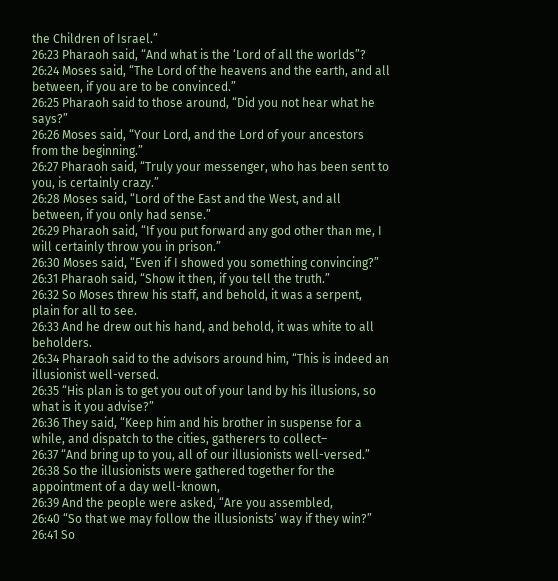the Children of Israel.”
26:23 Pharaoh said, “And what is the ‘Lord of all the worlds”?
26:24 Moses said, “The Lord of the heavens and the earth, and all between, if you are to be convinced.”
26:25 Pharaoh said to those around, “Did you not hear what he says?”
26:26 Moses said, “Your Lord, and the Lord of your ancestors from the beginning.”
26:27 Pharaoh said, “Truly your messenger, who has been sent to you, is certainly crazy.”
26:28 Moses said, “Lord of the East and the West, and all between, if you only had sense.”
26:29 Pharaoh said, “If you put forward any god other than me, I will certainly throw you in prison.”
26:30 Moses said, “Even if I showed you something convincing?”
26:31 Pharaoh said, “Show it then, if you tell the truth.”
26:32 So Moses threw his staff, and behold, it was a serpent, plain for all to see.
26:33 And he drew out his hand, and behold, it was white to all beholders.
26:34 Pharaoh said to the advisors around him, “This is indeed an illusionist well-versed.
26:35 “His plan is to get you out of your land by his illusions, so what is it you advise?”
26:36 They said, “Keep him and his brother in suspense for a while, and dispatch to the cities, gatherers to collect–
26:37 “And bring up to you, all of our illusionists well-versed.”
26:38 So the illusionists were gathered together for the appointment of a day well-known,
26:39 And the people were asked, “Are you assembled,
26:40 “So that we may follow the illusionists’ way if they win?”
26:41 So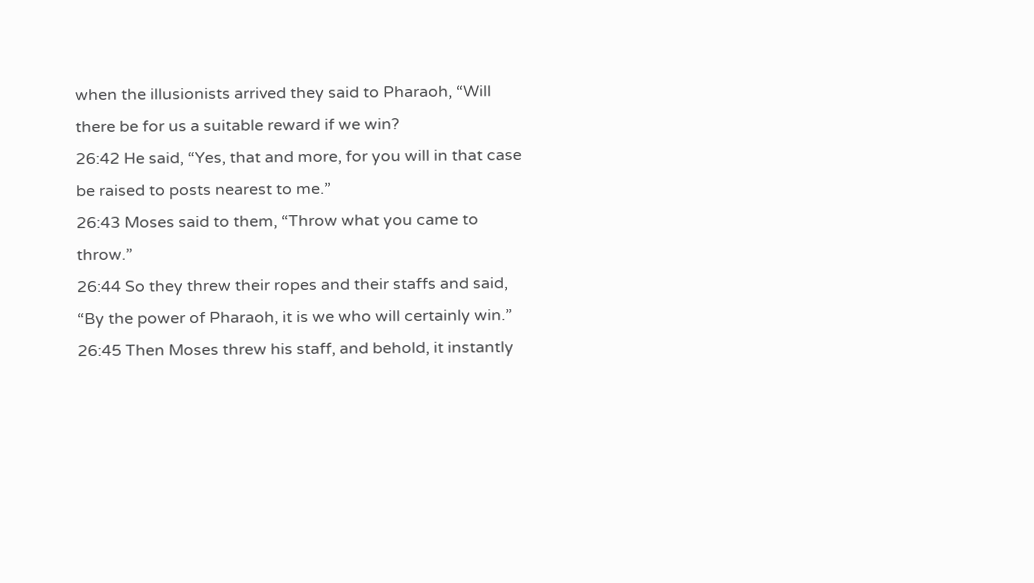when the illusionists arrived they said to Pharaoh, “Will there be for us a suitable reward if we win?
26:42 He said, “Yes, that and more, for you will in that case be raised to posts nearest to me.”
26:43 Moses said to them, “Throw what you came to throw.”
26:44 So they threw their ropes and their staffs and said, “By the power of Pharaoh, it is we who will certainly win.”
26:45 Then Moses threw his staff, and behold, it instantly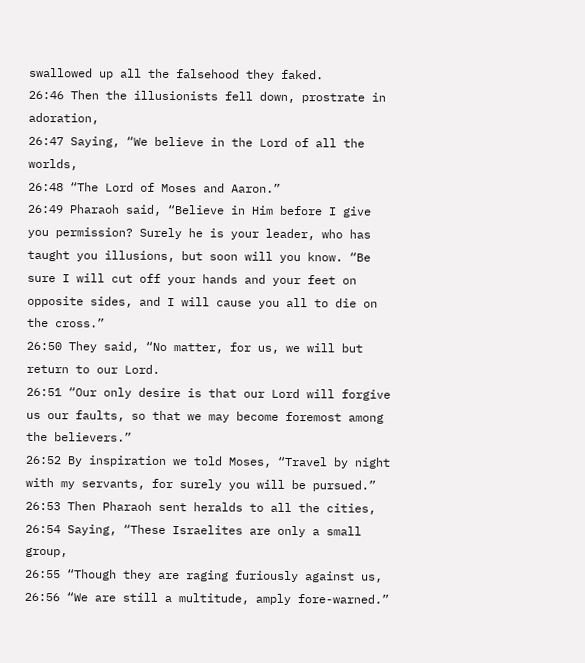swallowed up all the falsehood they faked.
26:46 Then the illusionists fell down, prostrate in adoration,
26:47 Saying, “We believe in the Lord of all the worlds,
26:48 “The Lord of Moses and Aaron.”
26:49 Pharaoh said, “Believe in Him before I give you permission? Surely he is your leader, who has taught you illusions, but soon will you know. “Be sure I will cut off your hands and your feet on opposite sides, and I will cause you all to die on the cross.”
26:50 They said, “No matter, for us, we will but return to our Lord.
26:51 “Our only desire is that our Lord will forgive us our faults, so that we may become foremost among the believers.”
26:52 By inspiration we told Moses, “Travel by night with my servants, for surely you will be pursued.”
26:53 Then Pharaoh sent heralds to all the cities,
26:54 Saying, “These Israelites are only a small group,
26:55 “Though they are raging furiously against us,
26:56 “We are still a multitude, amply fore-warned.”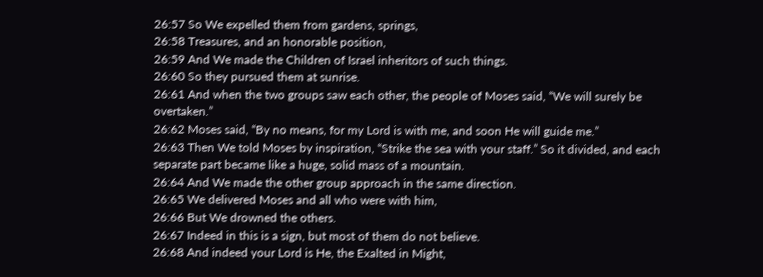26:57 So We expelled them from gardens, springs,
26:58 Treasures, and an honorable position,
26:59 And We made the Children of Israel inheritors of such things.
26:60 So they pursued them at sunrise.
26:61 And when the two groups saw each other, the people of Moses said, “We will surely be overtaken.”
26:62 Moses said, “By no means, for my Lord is with me, and soon He will guide me.”
26:63 Then We told Moses by inspiration, “Strike the sea with your staff.” So it divided, and each separate part became like a huge, solid mass of a mountain.
26:64 And We made the other group approach in the same direction.
26:65 We delivered Moses and all who were with him,
26:66 But We drowned the others.
26:67 Indeed in this is a sign, but most of them do not believe.
26:68 And indeed your Lord is He, the Exalted in Might,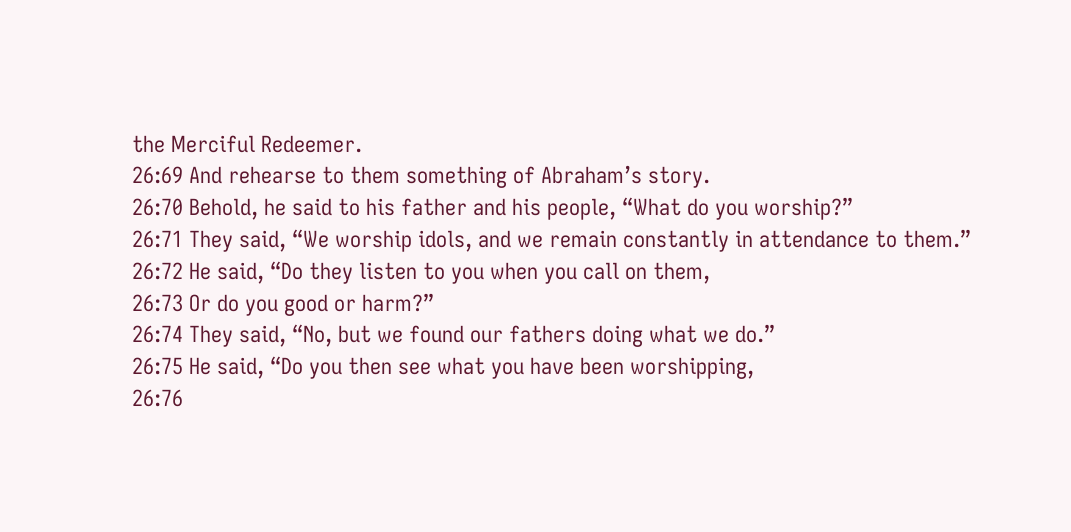the Merciful Redeemer.
26:69 And rehearse to them something of Abraham’s story.
26:70 Behold, he said to his father and his people, “What do you worship?”
26:71 They said, “We worship idols, and we remain constantly in attendance to them.”
26:72 He said, “Do they listen to you when you call on them,
26:73 Or do you good or harm?”
26:74 They said, “No, but we found our fathers doing what we do.”
26:75 He said, “Do you then see what you have been worshipping,
26:76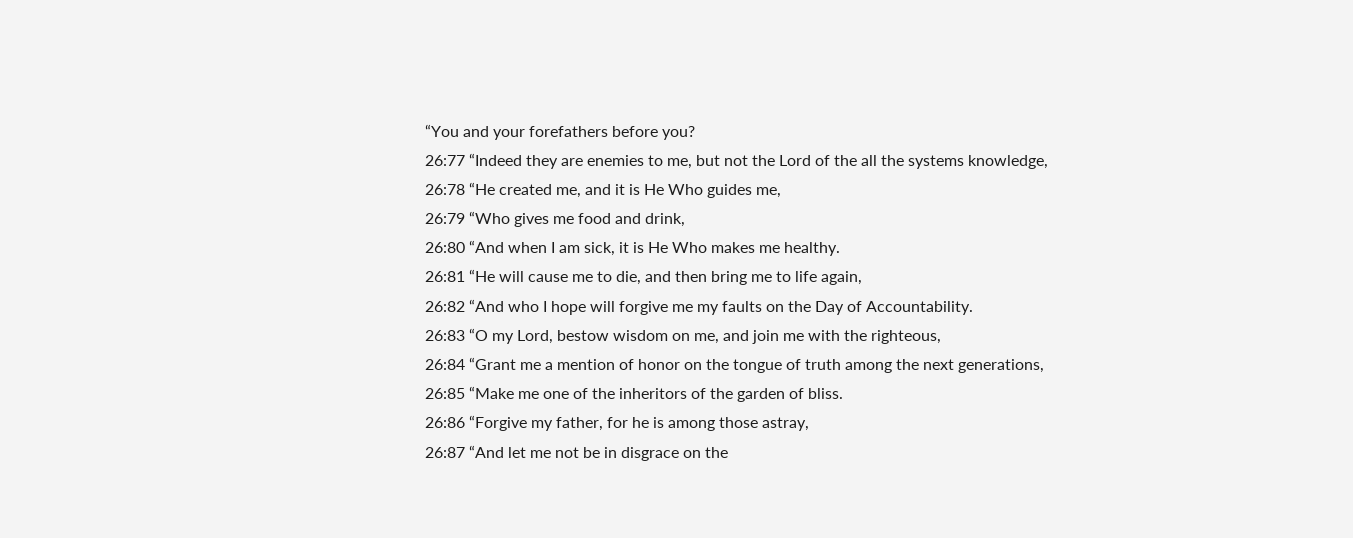“You and your forefathers before you?
26:77 “Indeed they are enemies to me, but not the Lord of the all the systems knowledge,
26:78 “He created me, and it is He Who guides me,
26:79 “Who gives me food and drink,
26:80 “And when I am sick, it is He Who makes me healthy.
26:81 “He will cause me to die, and then bring me to life again,
26:82 “And who I hope will forgive me my faults on the Day of Accountability.
26:83 “O my Lord, bestow wisdom on me, and join me with the righteous,
26:84 “Grant me a mention of honor on the tongue of truth among the next generations,
26:85 “Make me one of the inheritors of the garden of bliss.
26:86 “Forgive my father, for he is among those astray,
26:87 “And let me not be in disgrace on the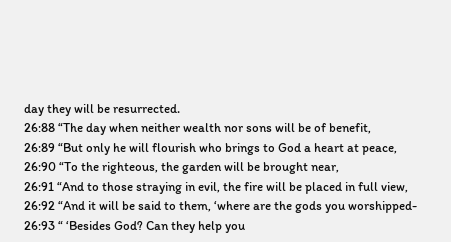day they will be resurrected.
26:88 “The day when neither wealth nor sons will be of benefit,
26:89 “But only he will flourish who brings to God a heart at peace,
26:90 “To the righteous, the garden will be brought near,
26:91 “And to those straying in evil, the fire will be placed in full view,
26:92 “And it will be said to them, ‘where are the gods you worshipped-
26:93 “ ‘Besides God? Can they help you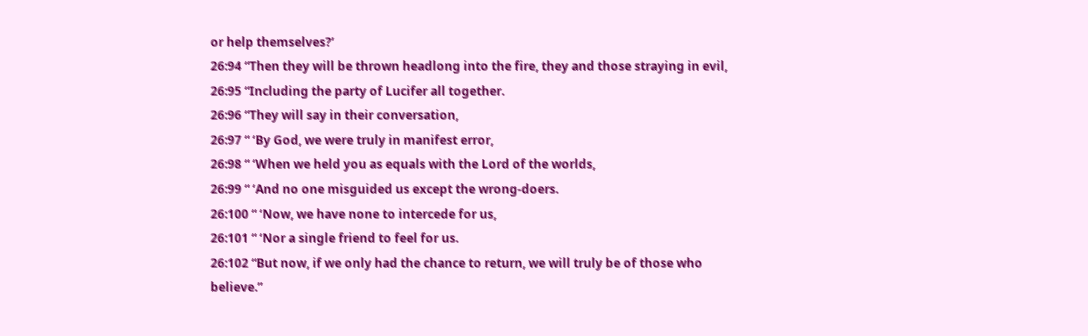or help themselves?’
26:94 “Then they will be thrown headlong into the fire, they and those straying in evil,
26:95 “Including the party of Lucifer all together.
26:96 “They will say in their conversation,
26:97 “ ‘By God, we were truly in manifest error,
26:98 “ ‘When we held you as equals with the Lord of the worlds,
26:99 “ ‘And no one misguided us except the wrong-doers.
26:100 “ ‘Now, we have none to intercede for us,
26:101 “ ‘Nor a single friend to feel for us.
26:102 “But now, if we only had the chance to return, we will truly be of those who believe.”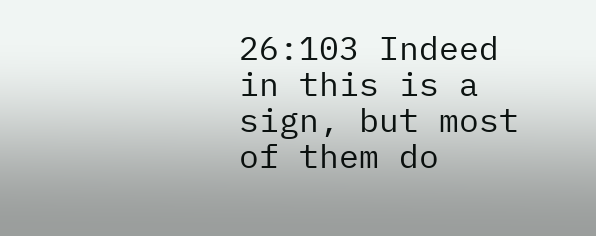26:103 Indeed in this is a sign, but most of them do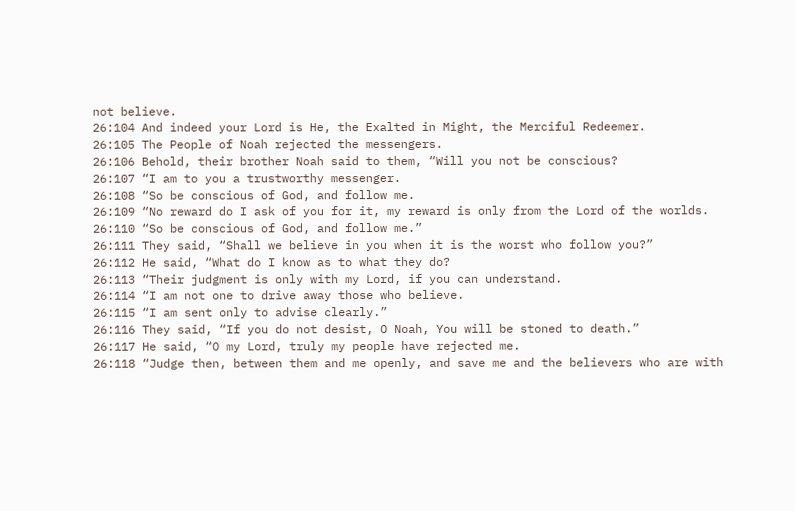not believe.
26:104 And indeed your Lord is He, the Exalted in Might, the Merciful Redeemer.
26:105 The People of Noah rejected the messengers.
26:106 Behold, their brother Noah said to them, “Will you not be conscious?
26:107 “I am to you a trustworthy messenger.
26:108 “So be conscious of God, and follow me.
26:109 “No reward do I ask of you for it, my reward is only from the Lord of the worlds.
26:110 “So be conscious of God, and follow me.”
26:111 They said, “Shall we believe in you when it is the worst who follow you?”
26:112 He said, “What do I know as to what they do?
26:113 “Their judgment is only with my Lord, if you can understand.
26:114 “I am not one to drive away those who believe.
26:115 “I am sent only to advise clearly.”
26:116 They said, “If you do not desist, O Noah, You will be stoned to death.”
26:117 He said, “O my Lord, truly my people have rejected me.
26:118 “Judge then, between them and me openly, and save me and the believers who are with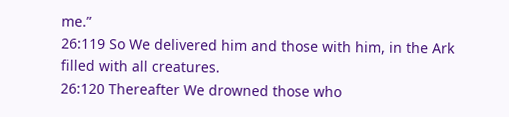me.”
26:119 So We delivered him and those with him, in the Ark filled with all creatures.
26:120 Thereafter We drowned those who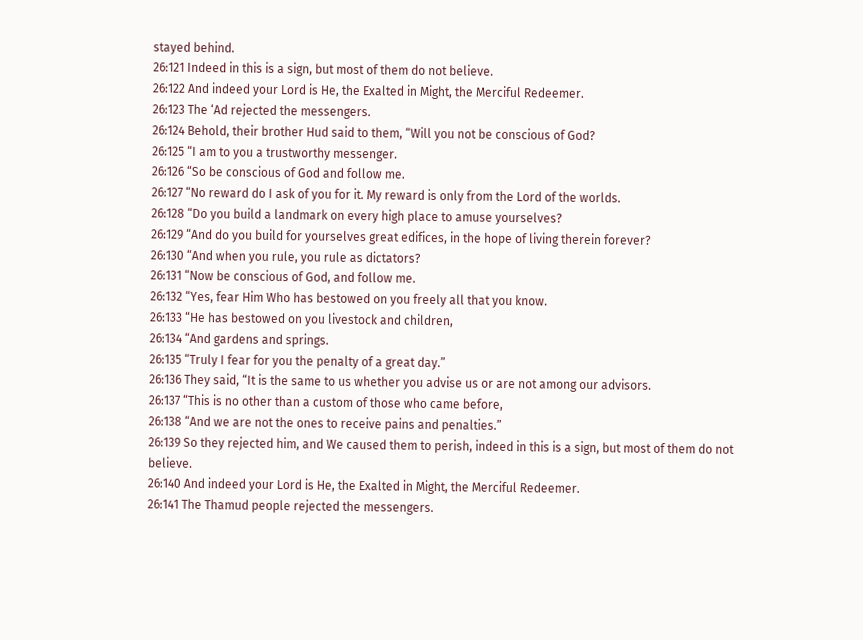stayed behind.
26:121 Indeed in this is a sign, but most of them do not believe.
26:122 And indeed your Lord is He, the Exalted in Might, the Merciful Redeemer.
26:123 The ‘Ad rejected the messengers.
26:124 Behold, their brother Hud said to them, “Will you not be conscious of God?
26:125 “I am to you a trustworthy messenger.
26:126 “So be conscious of God and follow me.
26:127 “No reward do I ask of you for it. My reward is only from the Lord of the worlds.
26:128 “Do you build a landmark on every high place to amuse yourselves?
26:129 “And do you build for yourselves great edifices, in the hope of living therein forever?
26:130 “And when you rule, you rule as dictators?
26:131 “Now be conscious of God, and follow me.
26:132 “Yes, fear Him Who has bestowed on you freely all that you know.
26:133 “He has bestowed on you livestock and children,
26:134 “And gardens and springs.
26:135 “Truly I fear for you the penalty of a great day.”
26:136 They said, “It is the same to us whether you advise us or are not among our advisors.
26:137 “This is no other than a custom of those who came before,
26:138 “And we are not the ones to receive pains and penalties.”
26:139 So they rejected him, and We caused them to perish, indeed in this is a sign, but most of them do not believe.
26:140 And indeed your Lord is He, the Exalted in Might, the Merciful Redeemer.
26:141 The Thamud people rejected the messengers.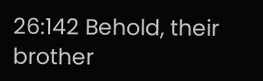26:142 Behold, their brother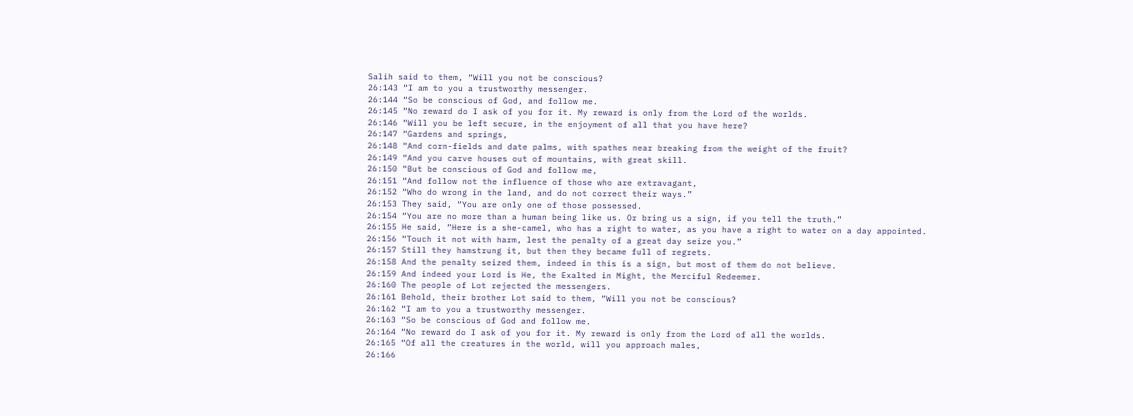Salih said to them, “Will you not be conscious?
26:143 “I am to you a trustworthy messenger.
26:144 “So be conscious of God, and follow me.
26:145 “No reward do I ask of you for it. My reward is only from the Lord of the worlds.
26:146 “Will you be left secure, in the enjoyment of all that you have here?
26:147 “Gardens and springs,
26:148 “And corn-fields and date palms, with spathes near breaking from the weight of the fruit?
26:149 “And you carve houses out of mountains, with great skill.
26:150 “But be conscious of God and follow me,
26:151 “And follow not the influence of those who are extravagant,
26:152 “Who do wrong in the land, and do not correct their ways.”
26:153 They said, “You are only one of those possessed.
26:154 “You are no more than a human being like us. Or bring us a sign, if you tell the truth.”
26:155 He said, “Here is a she-camel, who has a right to water, as you have a right to water on a day appointed.
26:156 “Touch it not with harm, lest the penalty of a great day seize you.”
26:157 Still they hamstrung it, but then they became full of regrets.
26:158 And the penalty seized them, indeed in this is a sign, but most of them do not believe.
26:159 And indeed your Lord is He, the Exalted in Might, the Merciful Redeemer.
26:160 The people of Lot rejected the messengers.
26:161 Behold, their brother Lot said to them, “Will you not be conscious?
26:162 “I am to you a trustworthy messenger.
26:163 “So be conscious of God and follow me.
26:164 “No reward do I ask of you for it. My reward is only from the Lord of all the worlds.
26:165 “Of all the creatures in the world, will you approach males,
26:166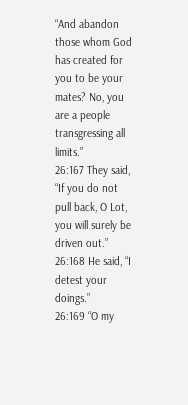“And abandon those whom God has created for you to be your mates? No, you are a people transgressing all limits.”
26:167 They said, “If you do not pull back, O Lot, you will surely be driven out.”
26:168 He said, “I detest your doings.”
26:169 “O my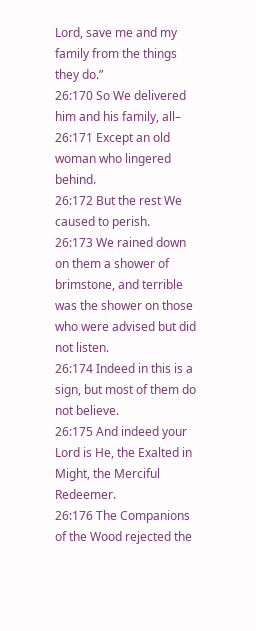Lord, save me and my family from the things they do.”
26:170 So We delivered him and his family, all–
26:171 Except an old woman who lingered behind.
26:172 But the rest We caused to perish.
26:173 We rained down on them a shower of brimstone, and terrible was the shower on those who were advised but did not listen.
26:174 Indeed in this is a sign, but most of them do not believe.
26:175 And indeed your Lord is He, the Exalted in Might, the Merciful Redeemer.
26:176 The Companions of the Wood rejected the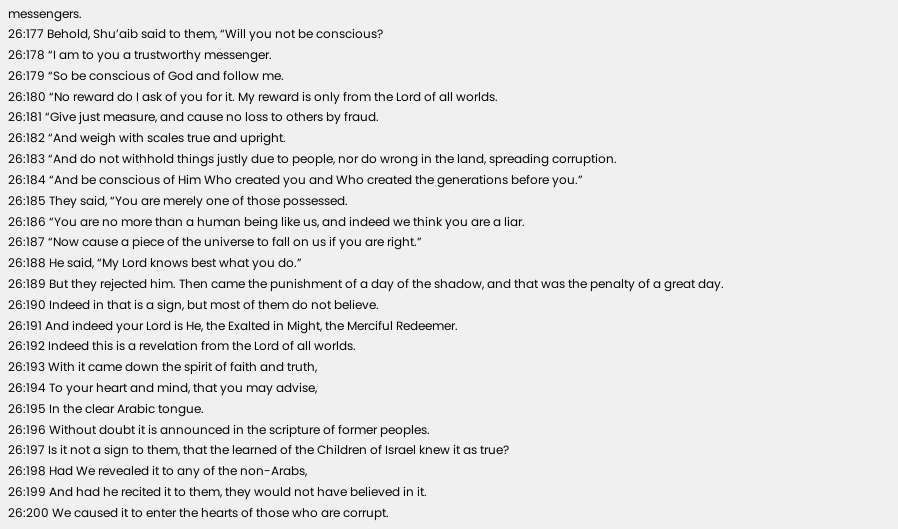messengers.
26:177 Behold, Shu’aib said to them, “Will you not be conscious?
26:178 “I am to you a trustworthy messenger.
26:179 “So be conscious of God and follow me.
26:180 “No reward do I ask of you for it. My reward is only from the Lord of all worlds.
26:181 “Give just measure, and cause no loss to others by fraud.
26:182 “And weigh with scales true and upright.
26:183 “And do not withhold things justly due to people, nor do wrong in the land, spreading corruption.
26:184 “And be conscious of Him Who created you and Who created the generations before you.”
26:185 They said, “You are merely one of those possessed.
26:186 “You are no more than a human being like us, and indeed we think you are a liar.
26:187 “Now cause a piece of the universe to fall on us if you are right.”
26:188 He said, “My Lord knows best what you do.”
26:189 But they rejected him. Then came the punishment of a day of the shadow, and that was the penalty of a great day.
26:190 Indeed in that is a sign, but most of them do not believe.
26:191 And indeed your Lord is He, the Exalted in Might, the Merciful Redeemer.
26:192 Indeed this is a revelation from the Lord of all worlds.
26:193 With it came down the spirit of faith and truth,
26:194 To your heart and mind, that you may advise,
26:195 In the clear Arabic tongue.
26:196 Without doubt it is announced in the scripture of former peoples.
26:197 Is it not a sign to them, that the learned of the Children of Israel knew it as true?
26:198 Had We revealed it to any of the non-Arabs,
26:199 And had he recited it to them, they would not have believed in it.
26:200 We caused it to enter the hearts of those who are corrupt.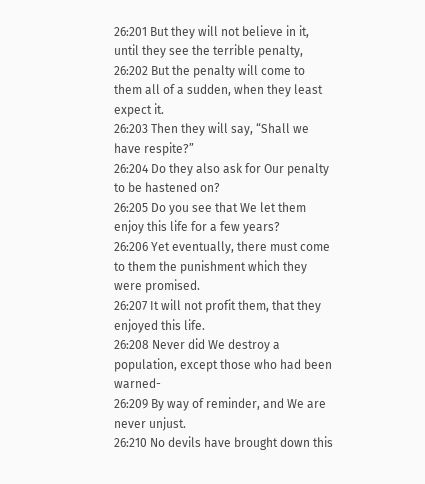26:201 But they will not believe in it, until they see the terrible penalty,
26:202 But the penalty will come to them all of a sudden, when they least expect it.
26:203 Then they will say, “Shall we have respite?”
26:204 Do they also ask for Our penalty to be hastened on?
26:205 Do you see that We let them enjoy this life for a few years?
26:206 Yet eventually, there must come to them the punishment which they were promised.
26:207 It will not profit them, that they enjoyed this life.
26:208 Never did We destroy a population, except those who had been warned-
26:209 By way of reminder, and We are never unjust.
26:210 No devils have brought down this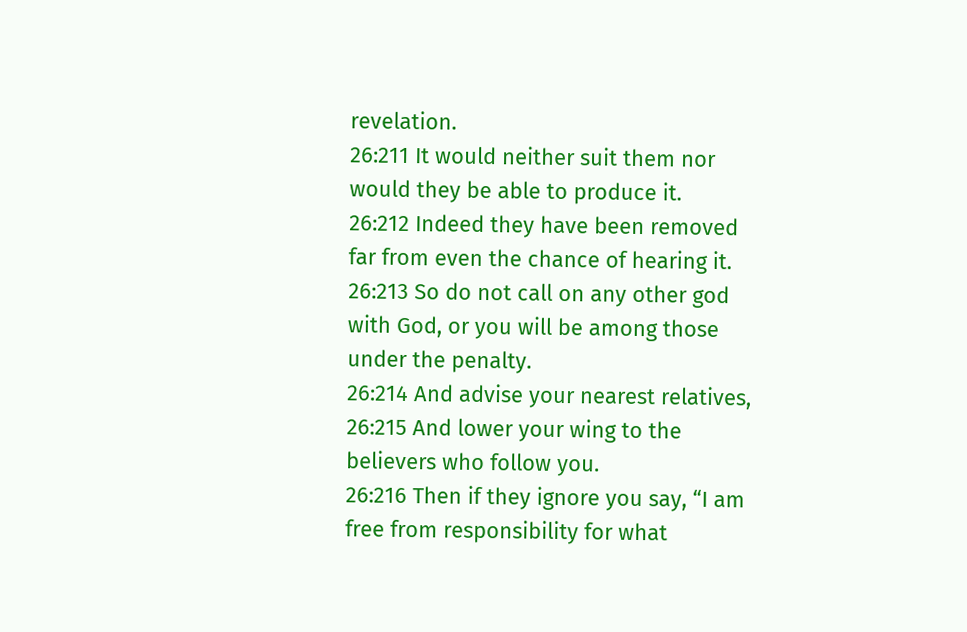revelation.
26:211 It would neither suit them nor would they be able to produce it.
26:212 Indeed they have been removed far from even the chance of hearing it.
26:213 So do not call on any other god with God, or you will be among those under the penalty.
26:214 And advise your nearest relatives,
26:215 And lower your wing to the believers who follow you.
26:216 Then if they ignore you say, “I am free from responsibility for what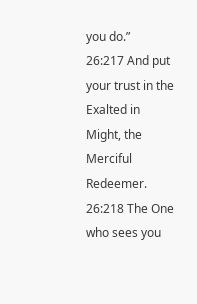you do.”
26:217 And put your trust in the Exalted in Might, the Merciful Redeemer.
26:218 The One who sees you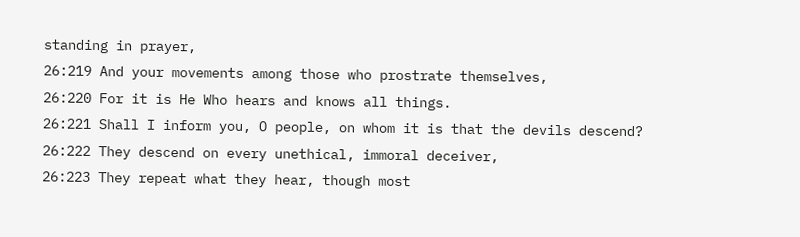standing in prayer,
26:219 And your movements among those who prostrate themselves,
26:220 For it is He Who hears and knows all things.
26:221 Shall I inform you, O people, on whom it is that the devils descend?
26:222 They descend on every unethical, immoral deceiver,
26:223 They repeat what they hear, though most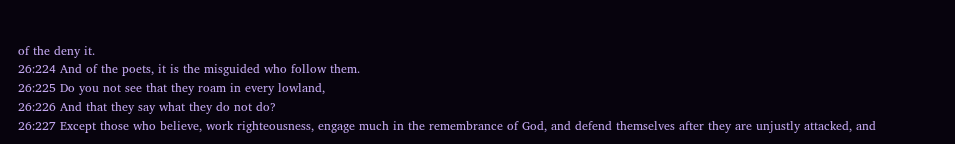of the deny it.
26:224 And of the poets, it is the misguided who follow them.
26:225 Do you not see that they roam in every lowland,
26:226 And that they say what they do not do?
26:227 Except those who believe, work righteousness, engage much in the remembrance of God, and defend themselves after they are unjustly attacked, and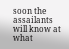soon the assailants will know at what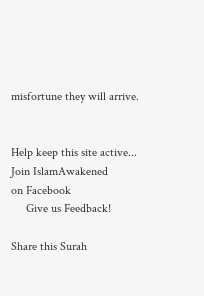misfortune they will arrive.


Help keep this site active...
Join IslamAwakened
on Facebook
     Give us Feedback!

Share this Surah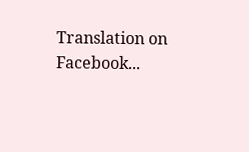Translation on Facebook...